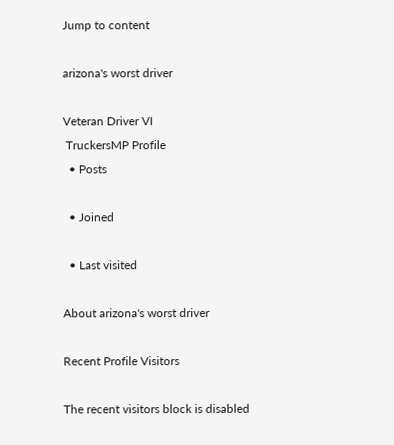Jump to content

arizona's worst driver

Veteran Driver VI
 TruckersMP Profile
  • Posts

  • Joined

  • Last visited

About arizona's worst driver

Recent Profile Visitors

The recent visitors block is disabled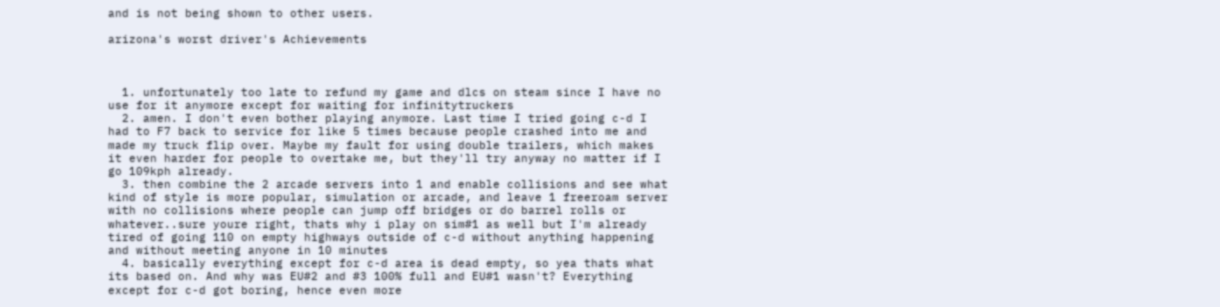and is not being shown to other users.

arizona's worst driver's Achievements



  1. unfortunately too late to refund my game and dlcs on steam since I have no use for it anymore except for waiting for infinitytruckers
  2. amen. I don't even bother playing anymore. Last time I tried going c-d I had to F7 back to service for like 5 times because people crashed into me and made my truck flip over. Maybe my fault for using double trailers, which makes it even harder for people to overtake me, but they'll try anyway no matter if I go 109kph already.
  3. then combine the 2 arcade servers into 1 and enable collisions and see what kind of style is more popular, simulation or arcade, and leave 1 freeroam server with no collisions where people can jump off bridges or do barrel rolls or whatever..sure youre right, thats why i play on sim#1 as well but I'm already tired of going 110 on empty highways outside of c-d without anything happening and without meeting anyone in 10 minutes
  4. basically everything except for c-d area is dead empty, so yea thats what its based on. And why was EU#2 and #3 100% full and EU#1 wasn't? Everything except for c-d got boring, hence even more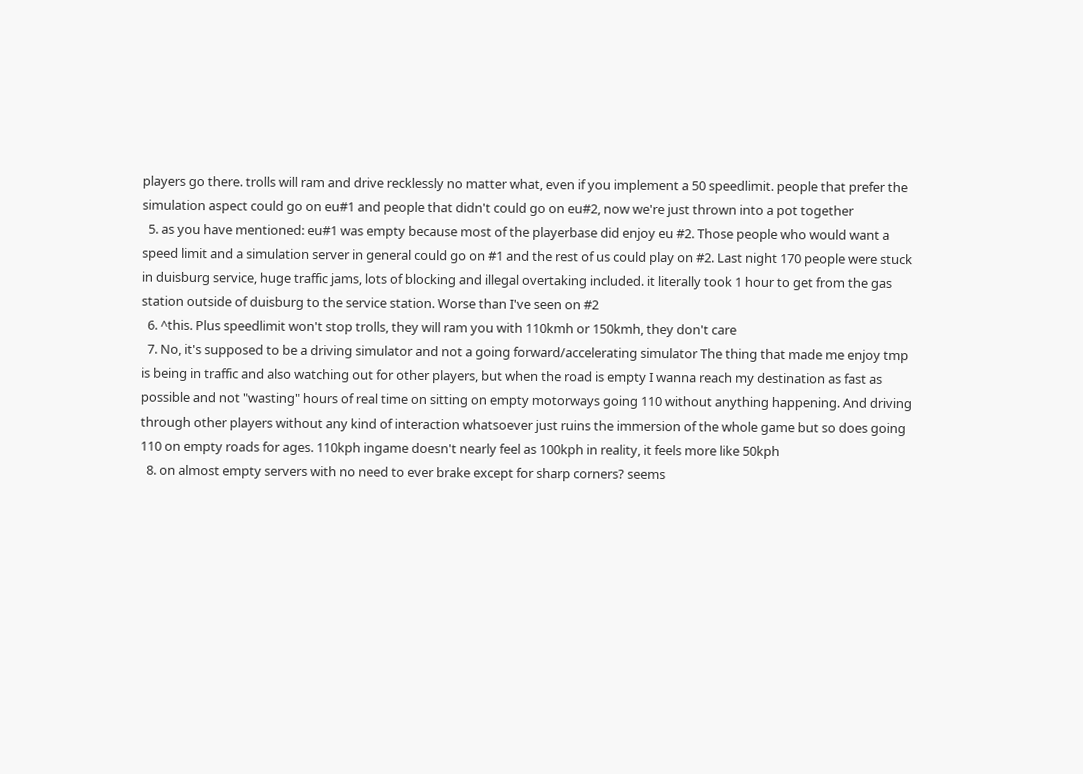players go there. trolls will ram and drive recklessly no matter what, even if you implement a 50 speedlimit. people that prefer the simulation aspect could go on eu#1 and people that didn't could go on eu#2, now we're just thrown into a pot together
  5. as you have mentioned: eu#1 was empty because most of the playerbase did enjoy eu #2. Those people who would want a speed limit and a simulation server in general could go on #1 and the rest of us could play on #2. Last night 170 people were stuck in duisburg service, huge traffic jams, lots of blocking and illegal overtaking included. it literally took 1 hour to get from the gas station outside of duisburg to the service station. Worse than I've seen on #2
  6. ^this. Plus speedlimit won't stop trolls, they will ram you with 110kmh or 150kmh, they don't care
  7. No, it's supposed to be a driving simulator and not a going forward/accelerating simulator The thing that made me enjoy tmp is being in traffic and also watching out for other players, but when the road is empty I wanna reach my destination as fast as possible and not "wasting" hours of real time on sitting on empty motorways going 110 without anything happening. And driving through other players without any kind of interaction whatsoever just ruins the immersion of the whole game but so does going 110 on empty roads for ages. 110kph ingame doesn't nearly feel as 100kph in reality, it feels more like 50kph
  8. on almost empty servers with no need to ever brake except for sharp corners? seems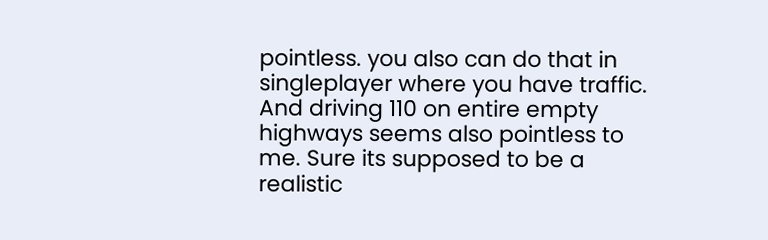pointless. you also can do that in singleplayer where you have traffic. And driving 110 on entire empty highways seems also pointless to me. Sure its supposed to be a realistic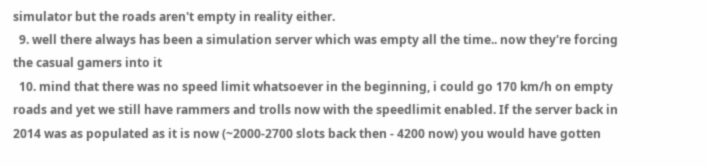simulator but the roads aren't empty in reality either.
  9. well there always has been a simulation server which was empty all the time.. now they're forcing the casual gamers into it
  10. mind that there was no speed limit whatsoever in the beginning, i could go 170 km/h on empty roads and yet we still have rammers and trolls now with the speedlimit enabled. If the server back in 2014 was as populated as it is now (~2000-2700 slots back then - 4200 now) you would have gotten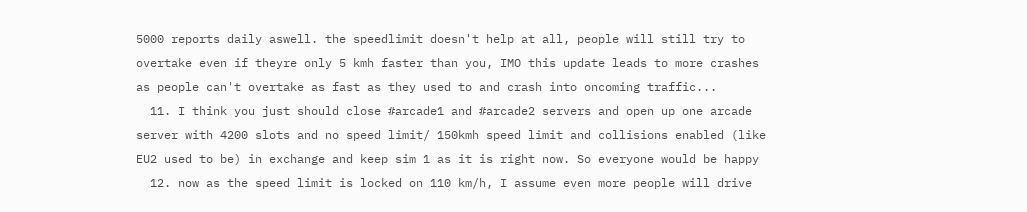5000 reports daily aswell. the speedlimit doesn't help at all, people will still try to overtake even if theyre only 5 kmh faster than you, IMO this update leads to more crashes as people can't overtake as fast as they used to and crash into oncoming traffic...
  11. I think you just should close #arcade1 and #arcade2 servers and open up one arcade server with 4200 slots and no speed limit/ 150kmh speed limit and collisions enabled (like EU2 used to be) in exchange and keep sim 1 as it is right now. So everyone would be happy
  12. now as the speed limit is locked on 110 km/h, I assume even more people will drive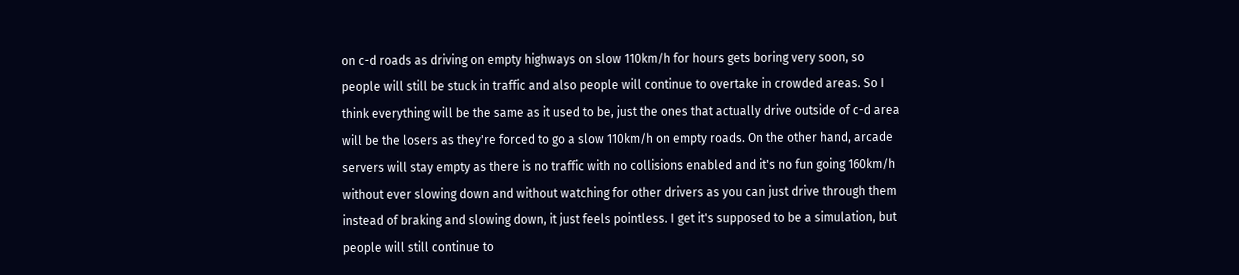on c-d roads as driving on empty highways on slow 110km/h for hours gets boring very soon, so people will still be stuck in traffic and also people will continue to overtake in crowded areas. So I think everything will be the same as it used to be, just the ones that actually drive outside of c-d area will be the losers as they're forced to go a slow 110km/h on empty roads. On the other hand, arcade servers will stay empty as there is no traffic with no collisions enabled and it's no fun going 160km/h without ever slowing down and without watching for other drivers as you can just drive through them instead of braking and slowing down, it just feels pointless. I get it's supposed to be a simulation, but people will still continue to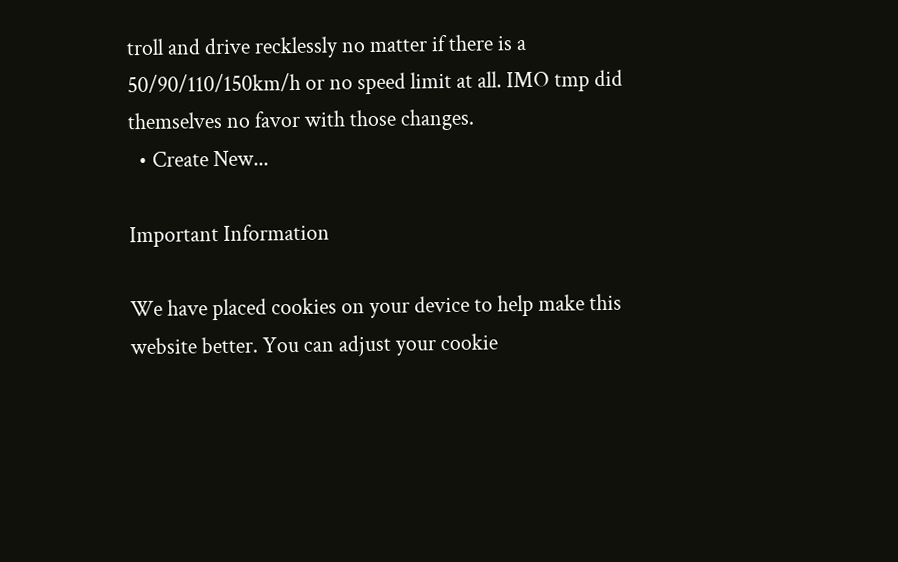troll and drive recklessly no matter if there is a 50/90/110/150km/h or no speed limit at all. IMO tmp did themselves no favor with those changes.
  • Create New...

Important Information

We have placed cookies on your device to help make this website better. You can adjust your cookie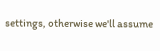settings, otherwise we'll assume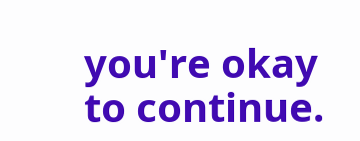you're okay to continue.